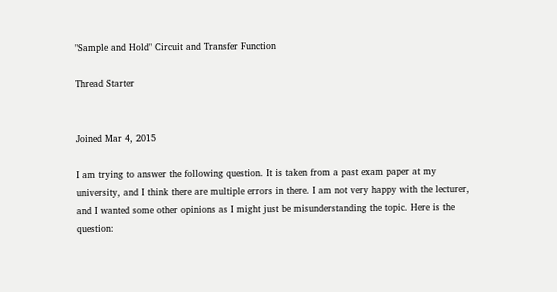"Sample and Hold" Circuit and Transfer Function

Thread Starter


Joined Mar 4, 2015

I am trying to answer the following question. It is taken from a past exam paper at my university, and I think there are multiple errors in there. I am not very happy with the lecturer, and I wanted some other opinions as I might just be misunderstanding the topic. Here is the question: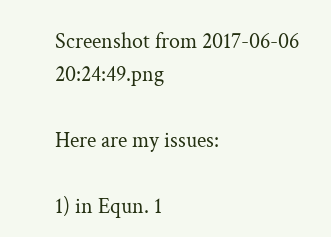Screenshot from 2017-06-06 20:24:49.png

Here are my issues:

1) in Equn. 1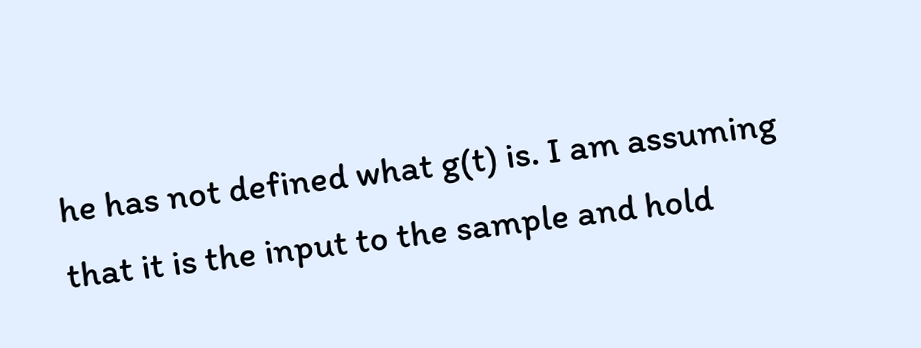he has not defined what g(t) is. I am assuming that it is the input to the sample and hold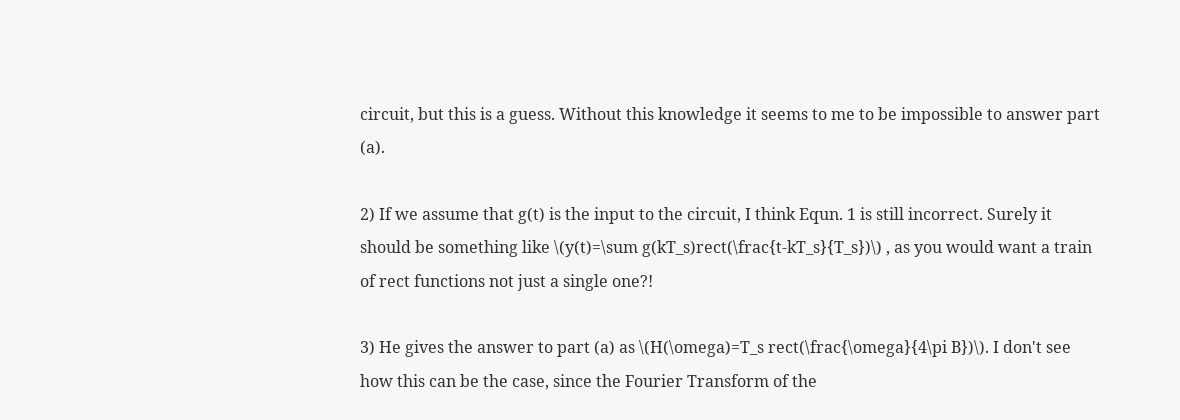circuit, but this is a guess. Without this knowledge it seems to me to be impossible to answer part (a).

2) If we assume that g(t) is the input to the circuit, I think Equn. 1 is still incorrect. Surely it should be something like \(y(t)=\sum g(kT_s)rect(\frac{t-kT_s}{T_s})\) , as you would want a train of rect functions not just a single one?!

3) He gives the answer to part (a) as \(H(\omega)=T_s rect(\frac{\omega}{4\pi B})\). I don't see how this can be the case, since the Fourier Transform of the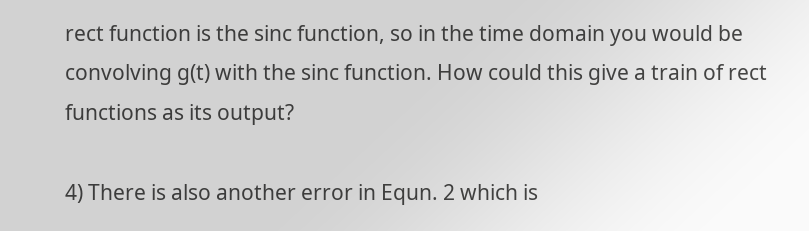rect function is the sinc function, so in the time domain you would be convolving g(t) with the sinc function. How could this give a train of rect functions as its output?

4) There is also another error in Equn. 2 which is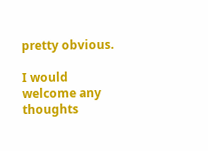pretty obvious.

I would welcome any thoughts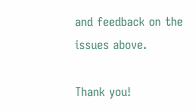and feedback on the issues above.

Thank you!